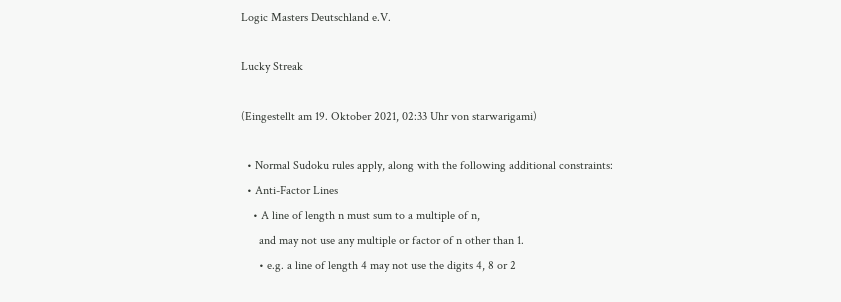Logic Masters Deutschland e.V.

Lucky Streak

(Eingestellt am 19. Oktober 2021, 02:33 Uhr von starwarigami)

  • Normal Sudoku rules apply, along with the following additional constraints:
  • Anti-Factor Lines
    • A line of length n must sum to a multiple of n,
      and may not use any multiple or factor of n other than 1.
      • e.g. a line of length 4 may not use the digits 4, 8 or 2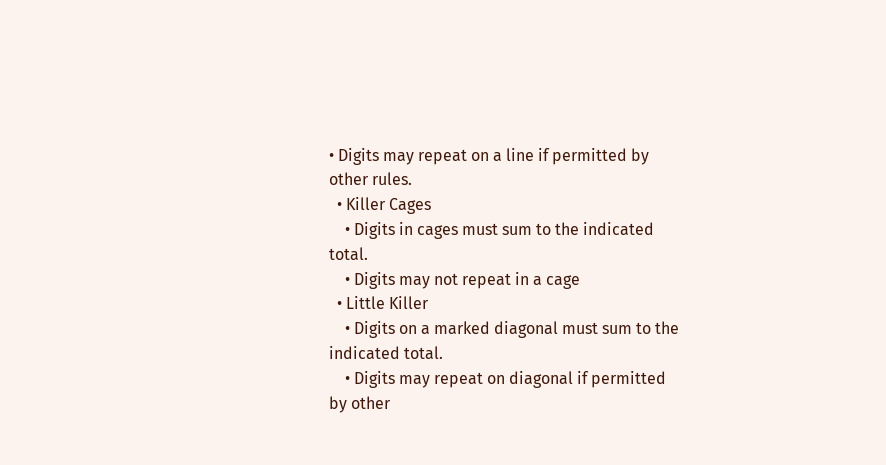• Digits may repeat on a line if permitted by other rules.
  • Killer Cages
    • Digits in cages must sum to the indicated total.
    • Digits may not repeat in a cage
  • Little Killer
    • Digits on a marked diagonal must sum to the indicated total.
    • Digits may repeat on diagonal if permitted by other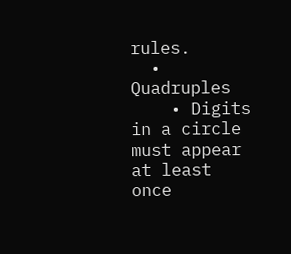rules.
  • Quadruples
    • Digits in a circle must appear at least once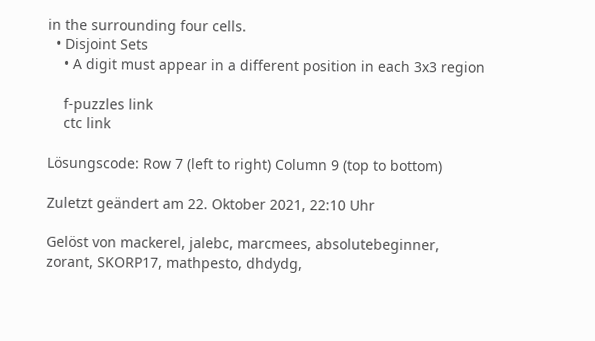in the surrounding four cells.
  • Disjoint Sets
    • A digit must appear in a different position in each 3x3 region

    f-puzzles link
    ctc link

Lösungscode: Row 7 (left to right) Column 9 (top to bottom)

Zuletzt geändert am 22. Oktober 2021, 22:10 Uhr

Gelöst von mackerel, jalebc, marcmees, absolutebeginner, zorant, SKORP17, mathpesto, dhdydg,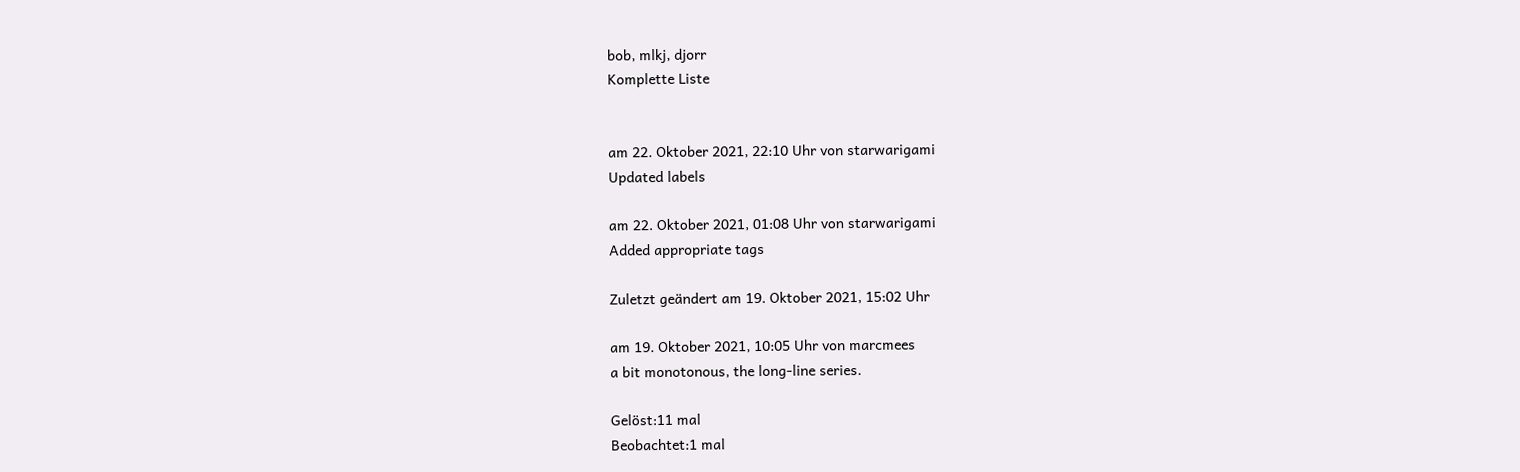bob, mlkj, djorr
Komplette Liste


am 22. Oktober 2021, 22:10 Uhr von starwarigami
Updated labels

am 22. Oktober 2021, 01:08 Uhr von starwarigami
Added appropriate tags

Zuletzt geändert am 19. Oktober 2021, 15:02 Uhr

am 19. Oktober 2021, 10:05 Uhr von marcmees
a bit monotonous, the long-line series.

Gelöst:11 mal
Beobachtet:1 mal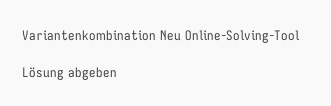Variantenkombination Neu Online-Solving-Tool

Lösung abgeben